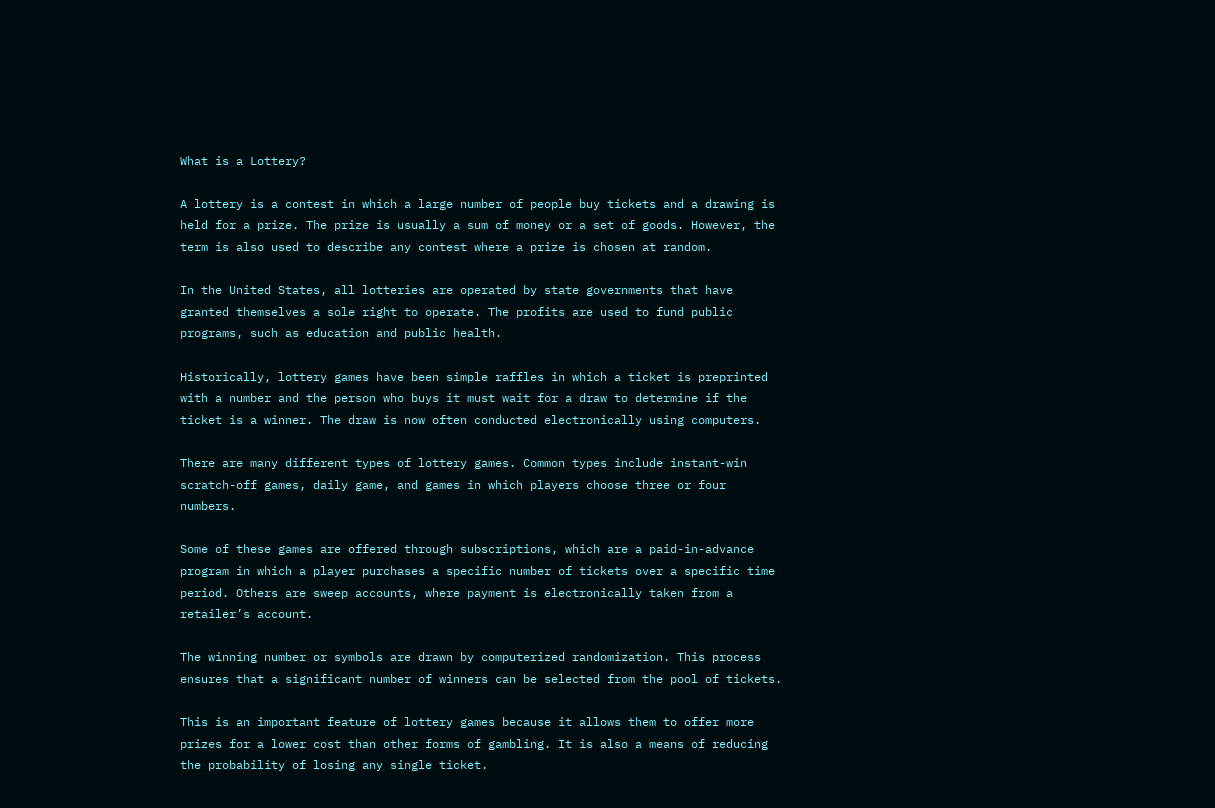What is a Lottery?

A lottery is a contest in which a large number of people buy tickets and a drawing is held for a prize. The prize is usually a sum of money or a set of goods. However, the term is also used to describe any contest where a prize is chosen at random.

In the United States, all lotteries are operated by state governments that have granted themselves a sole right to operate. The profits are used to fund public programs, such as education and public health.

Historically, lottery games have been simple raffles in which a ticket is preprinted with a number and the person who buys it must wait for a draw to determine if the ticket is a winner. The draw is now often conducted electronically using computers.

There are many different types of lottery games. Common types include instant-win scratch-off games, daily game, and games in which players choose three or four numbers.

Some of these games are offered through subscriptions, which are a paid-in-advance program in which a player purchases a specific number of tickets over a specific time period. Others are sweep accounts, where payment is electronically taken from a retailer’s account.

The winning number or symbols are drawn by computerized randomization. This process ensures that a significant number of winners can be selected from the pool of tickets.

This is an important feature of lottery games because it allows them to offer more prizes for a lower cost than other forms of gambling. It is also a means of reducing the probability of losing any single ticket.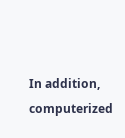In addition, computerized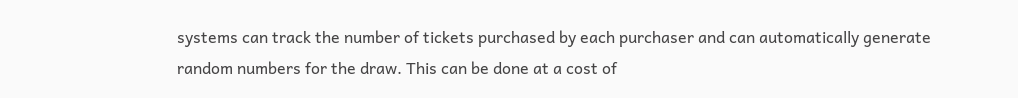systems can track the number of tickets purchased by each purchaser and can automatically generate random numbers for the draw. This can be done at a cost of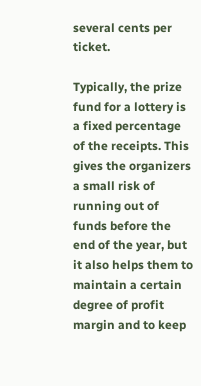several cents per ticket.

Typically, the prize fund for a lottery is a fixed percentage of the receipts. This gives the organizers a small risk of running out of funds before the end of the year, but it also helps them to maintain a certain degree of profit margin and to keep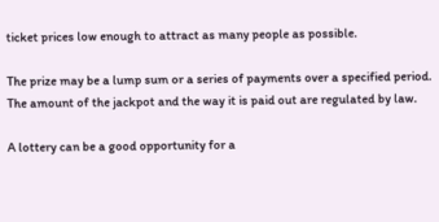ticket prices low enough to attract as many people as possible.

The prize may be a lump sum or a series of payments over a specified period. The amount of the jackpot and the way it is paid out are regulated by law.

A lottery can be a good opportunity for a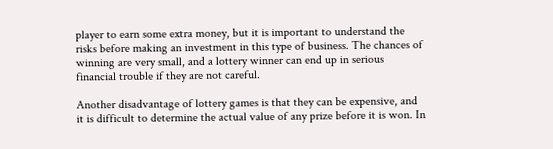player to earn some extra money, but it is important to understand the risks before making an investment in this type of business. The chances of winning are very small, and a lottery winner can end up in serious financial trouble if they are not careful.

Another disadvantage of lottery games is that they can be expensive, and it is difficult to determine the actual value of any prize before it is won. In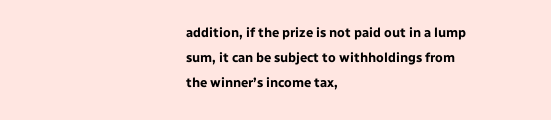addition, if the prize is not paid out in a lump sum, it can be subject to withholdings from the winner’s income tax,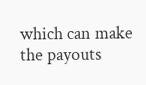which can make the payouts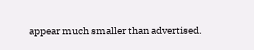appear much smaller than advertised.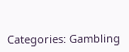Categories: Gambling